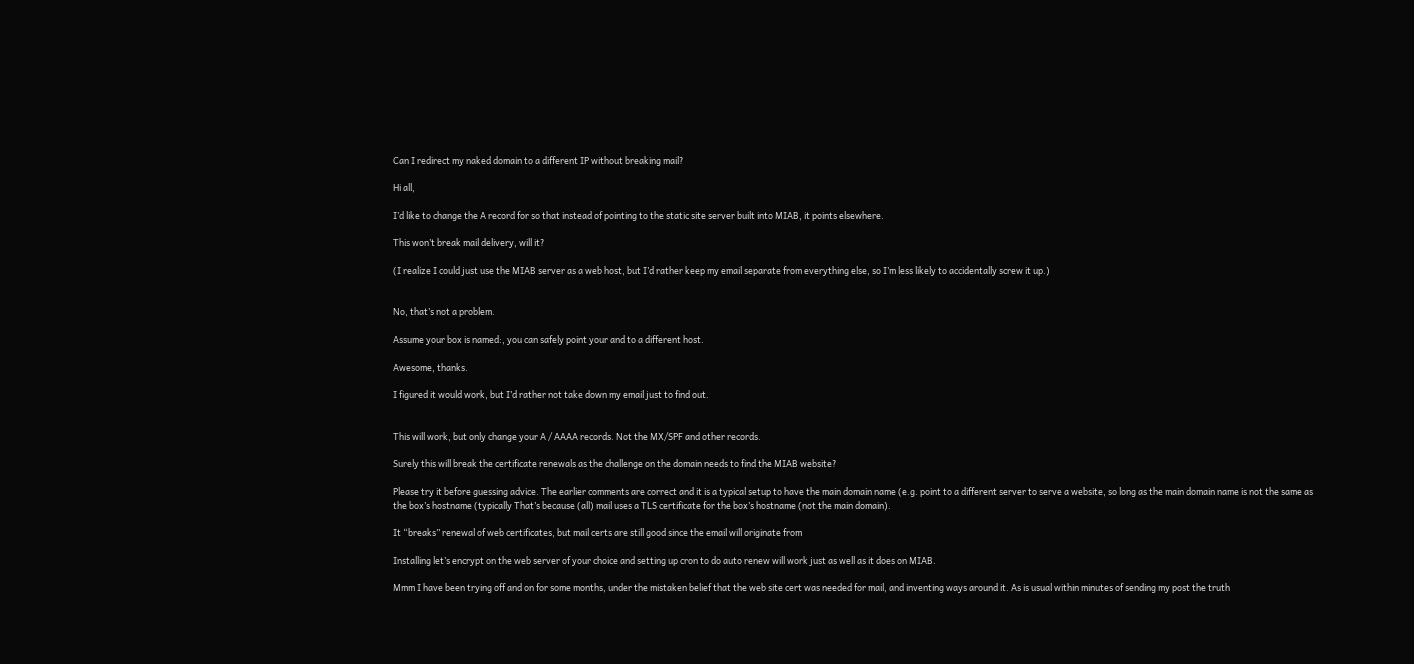Can I redirect my naked domain to a different IP without breaking mail?

Hi all,

I’d like to change the A record for so that instead of pointing to the static site server built into MIAB, it points elsewhere.

This won’t break mail delivery, will it?

(I realize I could just use the MIAB server as a web host, but I’d rather keep my email separate from everything else, so I’m less likely to accidentally screw it up.)


No, that’s not a problem.

Assume your box is named:, you can safely point your and to a different host.

Awesome, thanks.

I figured it would work, but I’d rather not take down my email just to find out.


This will work, but only change your A / AAAA records. Not the MX/SPF and other records.

Surely this will break the certificate renewals as the challenge on the domain needs to find the MIAB website?

Please try it before guessing advice. The earlier comments are correct and it is a typical setup to have the main domain name (e.g. point to a different server to serve a website, so long as the main domain name is not the same as the box’s hostname (typically That’s because (all) mail uses a TLS certificate for the box’s hostname (not the main domain).

It “breaks” renewal of web certificates, but mail certs are still good since the email will originate from

Installing let’s encrypt on the web server of your choice and setting up cron to do auto renew will work just as well as it does on MIAB.

Mmm I have been trying off and on for some months, under the mistaken belief that the web site cert was needed for mail, and inventing ways around it. As is usual within minutes of sending my post the truth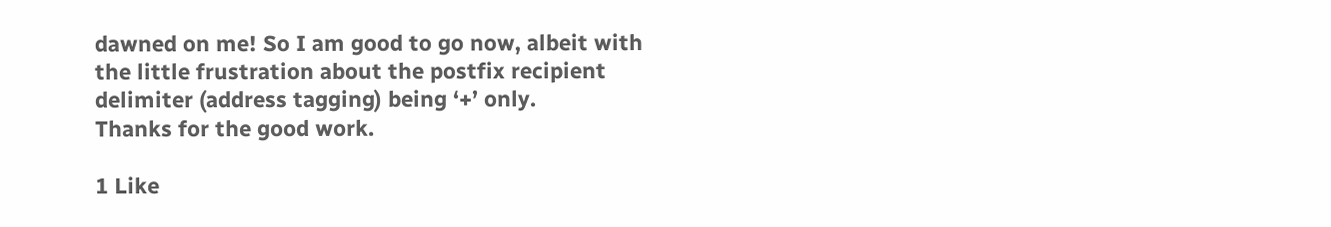dawned on me! So I am good to go now, albeit with the little frustration about the postfix recipient delimiter (address tagging) being ‘+’ only.
Thanks for the good work.

1 Like